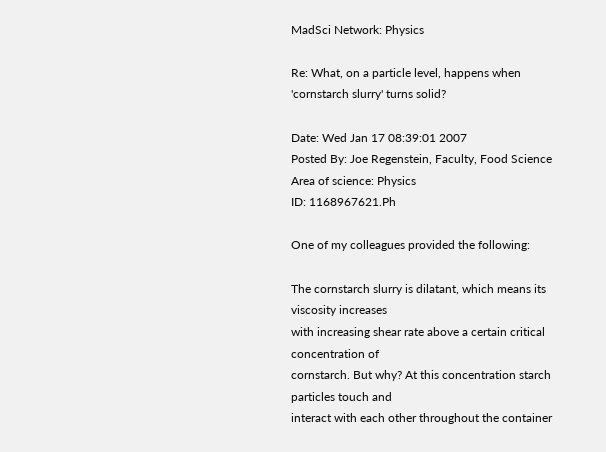MadSci Network: Physics

Re: What, on a particle level, happens when 'cornstarch slurry' turns solid?

Date: Wed Jan 17 08:39:01 2007
Posted By: Joe Regenstein, Faculty, Food Science
Area of science: Physics
ID: 1168967621.Ph

One of my colleagues provided the following:

The cornstarch slurry is dilatant, which means its viscosity increases
with increasing shear rate above a certain critical concentration of
cornstarch. But why? At this concentration starch particles touch and
interact with each other throughout the container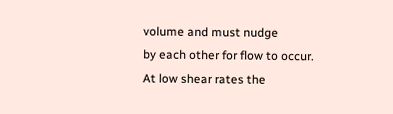volume and must nudge
by each other for flow to occur. At low shear rates the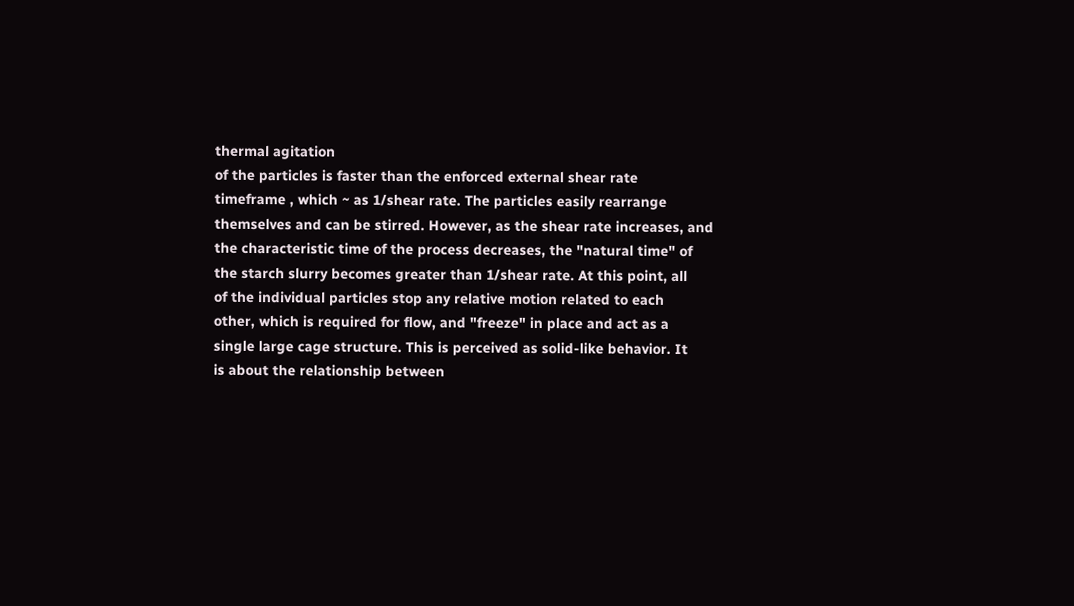thermal agitation
of the particles is faster than the enforced external shear rate
timeframe , which ~ as 1/shear rate. The particles easily rearrange
themselves and can be stirred. However, as the shear rate increases, and
the characteristic time of the process decreases, the "natural time" of
the starch slurry becomes greater than 1/shear rate. At this point, all
of the individual particles stop any relative motion related to each
other, which is required for flow, and "freeze" in place and act as a
single large cage structure. This is perceived as solid-like behavior. It
is about the relationship between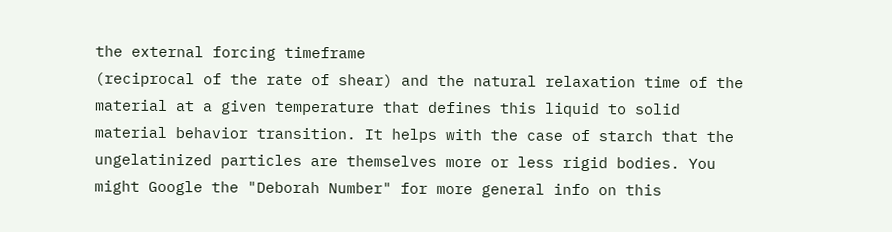the external forcing timeframe
(reciprocal of the rate of shear) and the natural relaxation time of the
material at a given temperature that defines this liquid to solid
material behavior transition. It helps with the case of starch that the
ungelatinized particles are themselves more or less rigid bodies. You
might Google the "Deborah Number" for more general info on this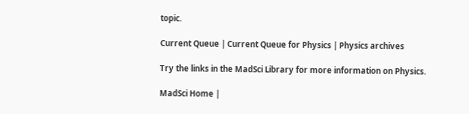topic.

Current Queue | Current Queue for Physics | Physics archives

Try the links in the MadSci Library for more information on Physics.

MadSci Home |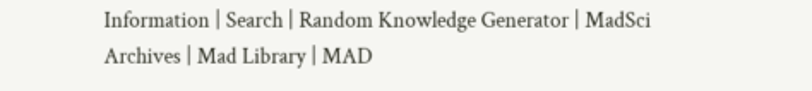Information | Search | Random Knowledge Generator | MadSci Archives | Mad Library | MAD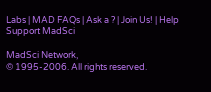Labs | MAD FAQs | Ask a ? | Join Us! | Help Support MadSci

MadSci Network,
© 1995-2006. All rights reserved.